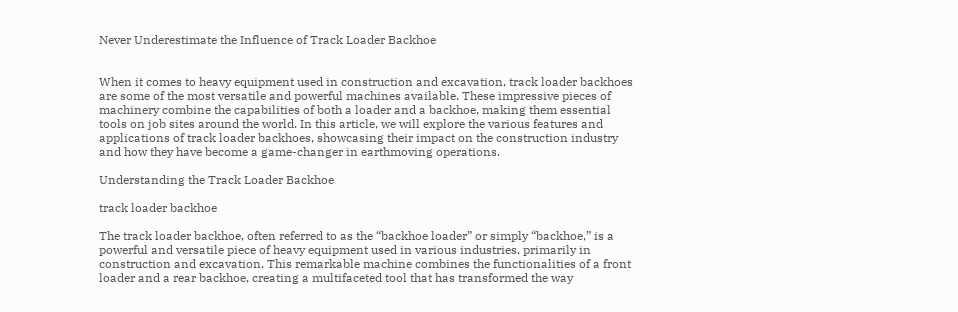Never Underestimate the Influence of Track Loader Backhoe


When it comes to heavy equipment used in construction and excavation, track loader backhoes are some of the most versatile and powerful machines available. These impressive pieces of machinery combine the capabilities of both a loader and a backhoe, making them essential tools on job sites around the world. In this article, we will explore the various features and applications of track loader backhoes, showcasing their impact on the construction industry and how they have become a game-changer in earthmoving operations.

Understanding the Track Loader Backhoe

track loader backhoe

The track loader backhoe, often referred to as the “backhoe loader” or simply “backhoe,” is a powerful and versatile piece of heavy equipment used in various industries, primarily in construction and excavation. This remarkable machine combines the functionalities of a front loader and a rear backhoe, creating a multifaceted tool that has transformed the way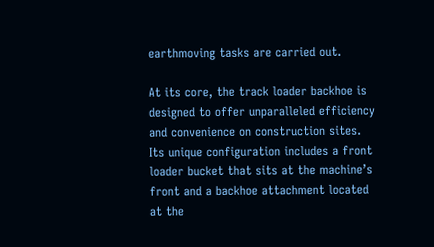earthmoving tasks are carried out.

At its core, the track loader backhoe is designed to offer unparalleled efficiency and convenience on construction sites. Its unique configuration includes a front loader bucket that sits at the machine’s front and a backhoe attachment located at the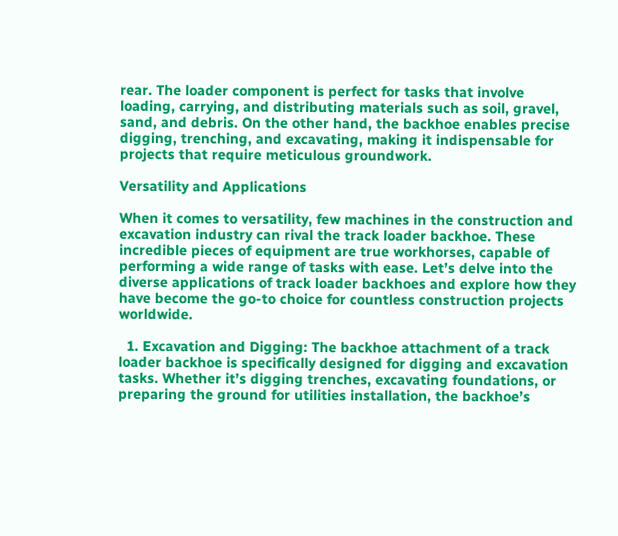rear. The loader component is perfect for tasks that involve loading, carrying, and distributing materials such as soil, gravel, sand, and debris. On the other hand, the backhoe enables precise digging, trenching, and excavating, making it indispensable for projects that require meticulous groundwork.

Versatility and Applications

When it comes to versatility, few machines in the construction and excavation industry can rival the track loader backhoe. These incredible pieces of equipment are true workhorses, capable of performing a wide range of tasks with ease. Let’s delve into the diverse applications of track loader backhoes and explore how they have become the go-to choice for countless construction projects worldwide.

  1. Excavation and Digging: The backhoe attachment of a track loader backhoe is specifically designed for digging and excavation tasks. Whether it’s digging trenches, excavating foundations, or preparing the ground for utilities installation, the backhoe’s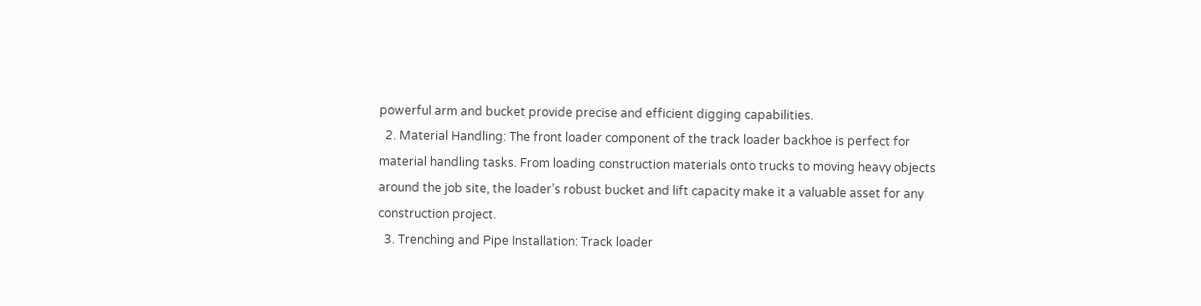powerful arm and bucket provide precise and efficient digging capabilities.
  2. Material Handling: The front loader component of the track loader backhoe is perfect for material handling tasks. From loading construction materials onto trucks to moving heavy objects around the job site, the loader’s robust bucket and lift capacity make it a valuable asset for any construction project.
  3. Trenching and Pipe Installation: Track loader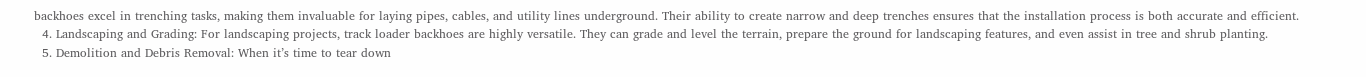backhoes excel in trenching tasks, making them invaluable for laying pipes, cables, and utility lines underground. Their ability to create narrow and deep trenches ensures that the installation process is both accurate and efficient.
  4. Landscaping and Grading: For landscaping projects, track loader backhoes are highly versatile. They can grade and level the terrain, prepare the ground for landscaping features, and even assist in tree and shrub planting.
  5. Demolition and Debris Removal: When it’s time to tear down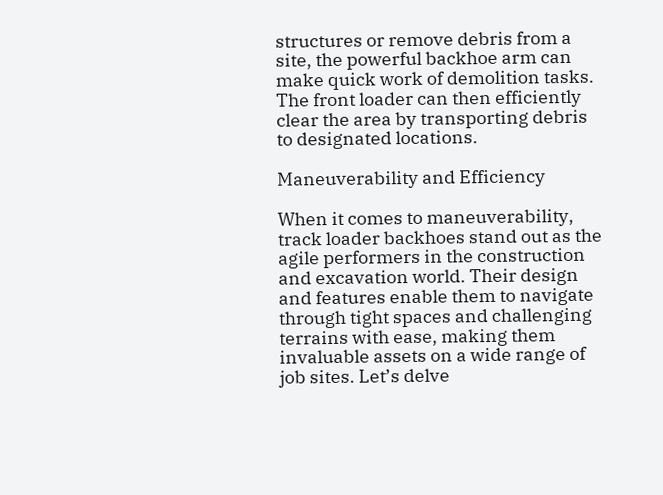structures or remove debris from a site, the powerful backhoe arm can make quick work of demolition tasks. The front loader can then efficiently clear the area by transporting debris to designated locations.

Maneuverability and Efficiency

When it comes to maneuverability, track loader backhoes stand out as the agile performers in the construction and excavation world. Their design and features enable them to navigate through tight spaces and challenging terrains with ease, making them invaluable assets on a wide range of job sites. Let’s delve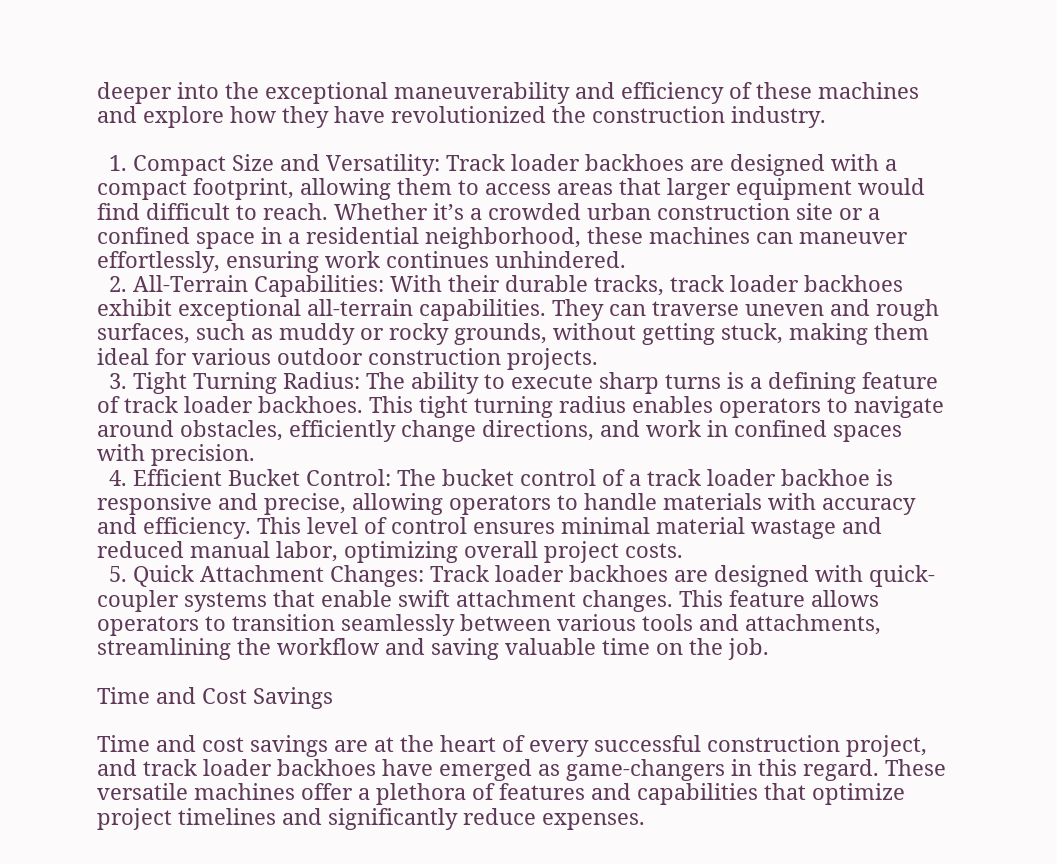deeper into the exceptional maneuverability and efficiency of these machines and explore how they have revolutionized the construction industry.

  1. Compact Size and Versatility: Track loader backhoes are designed with a compact footprint, allowing them to access areas that larger equipment would find difficult to reach. Whether it’s a crowded urban construction site or a confined space in a residential neighborhood, these machines can maneuver effortlessly, ensuring work continues unhindered.
  2. All-Terrain Capabilities: With their durable tracks, track loader backhoes exhibit exceptional all-terrain capabilities. They can traverse uneven and rough surfaces, such as muddy or rocky grounds, without getting stuck, making them ideal for various outdoor construction projects.
  3. Tight Turning Radius: The ability to execute sharp turns is a defining feature of track loader backhoes. This tight turning radius enables operators to navigate around obstacles, efficiently change directions, and work in confined spaces with precision.
  4. Efficient Bucket Control: The bucket control of a track loader backhoe is responsive and precise, allowing operators to handle materials with accuracy and efficiency. This level of control ensures minimal material wastage and reduced manual labor, optimizing overall project costs.
  5. Quick Attachment Changes: Track loader backhoes are designed with quick-coupler systems that enable swift attachment changes. This feature allows operators to transition seamlessly between various tools and attachments, streamlining the workflow and saving valuable time on the job.

Time and Cost Savings

Time and cost savings are at the heart of every successful construction project, and track loader backhoes have emerged as game-changers in this regard. These versatile machines offer a plethora of features and capabilities that optimize project timelines and significantly reduce expenses.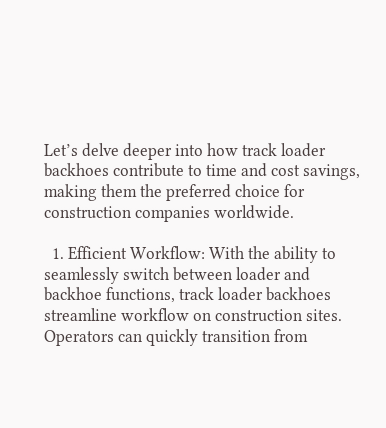Let’s delve deeper into how track loader backhoes contribute to time and cost savings, making them the preferred choice for construction companies worldwide.

  1. Efficient Workflow: With the ability to seamlessly switch between loader and backhoe functions, track loader backhoes streamline workflow on construction sites. Operators can quickly transition from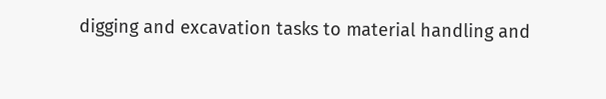digging and excavation tasks to material handling and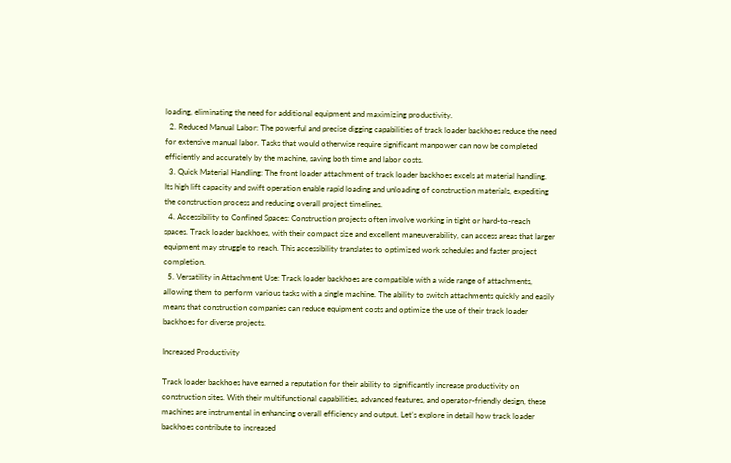loading, eliminating the need for additional equipment and maximizing productivity.
  2. Reduced Manual Labor: The powerful and precise digging capabilities of track loader backhoes reduce the need for extensive manual labor. Tasks that would otherwise require significant manpower can now be completed efficiently and accurately by the machine, saving both time and labor costs.
  3. Quick Material Handling: The front loader attachment of track loader backhoes excels at material handling. Its high lift capacity and swift operation enable rapid loading and unloading of construction materials, expediting the construction process and reducing overall project timelines.
  4. Accessibility to Confined Spaces: Construction projects often involve working in tight or hard-to-reach spaces. Track loader backhoes, with their compact size and excellent maneuverability, can access areas that larger equipment may struggle to reach. This accessibility translates to optimized work schedules and faster project completion.
  5. Versatility in Attachment Use: Track loader backhoes are compatible with a wide range of attachments, allowing them to perform various tasks with a single machine. The ability to switch attachments quickly and easily means that construction companies can reduce equipment costs and optimize the use of their track loader backhoes for diverse projects.

Increased Productivity

Track loader backhoes have earned a reputation for their ability to significantly increase productivity on construction sites. With their multifunctional capabilities, advanced features, and operator-friendly design, these machines are instrumental in enhancing overall efficiency and output. Let’s explore in detail how track loader backhoes contribute to increased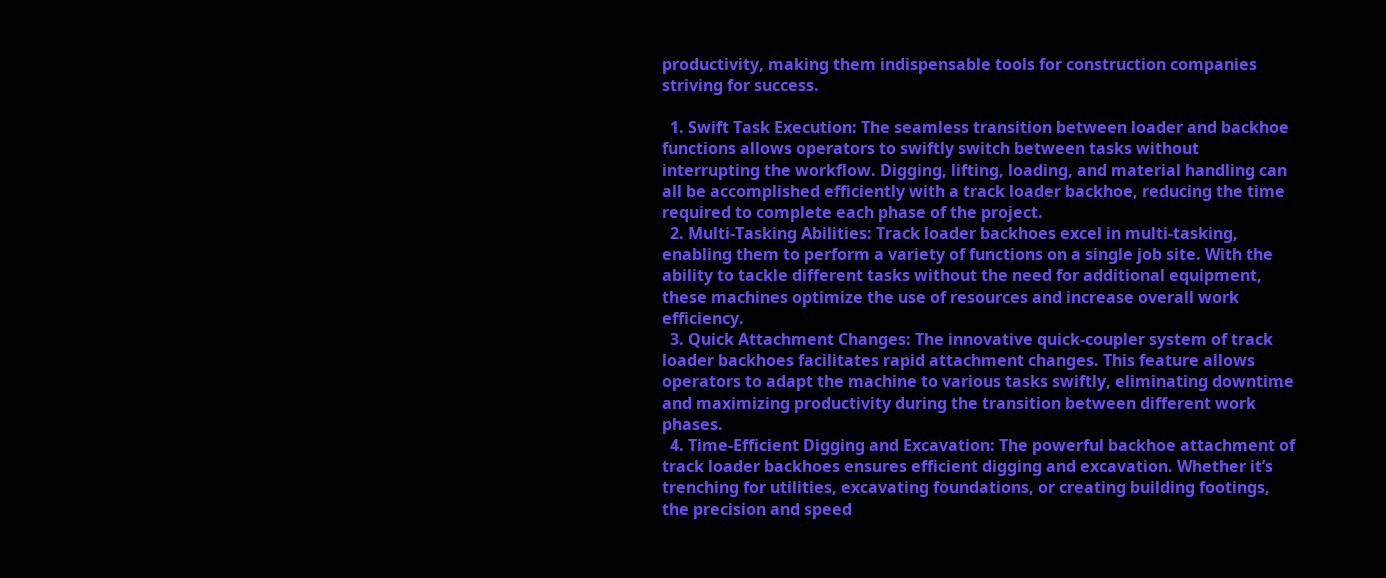productivity, making them indispensable tools for construction companies striving for success.

  1. Swift Task Execution: The seamless transition between loader and backhoe functions allows operators to swiftly switch between tasks without interrupting the workflow. Digging, lifting, loading, and material handling can all be accomplished efficiently with a track loader backhoe, reducing the time required to complete each phase of the project.
  2. Multi-Tasking Abilities: Track loader backhoes excel in multi-tasking, enabling them to perform a variety of functions on a single job site. With the ability to tackle different tasks without the need for additional equipment, these machines optimize the use of resources and increase overall work efficiency.
  3. Quick Attachment Changes: The innovative quick-coupler system of track loader backhoes facilitates rapid attachment changes. This feature allows operators to adapt the machine to various tasks swiftly, eliminating downtime and maximizing productivity during the transition between different work phases.
  4. Time-Efficient Digging and Excavation: The powerful backhoe attachment of track loader backhoes ensures efficient digging and excavation. Whether it’s trenching for utilities, excavating foundations, or creating building footings, the precision and speed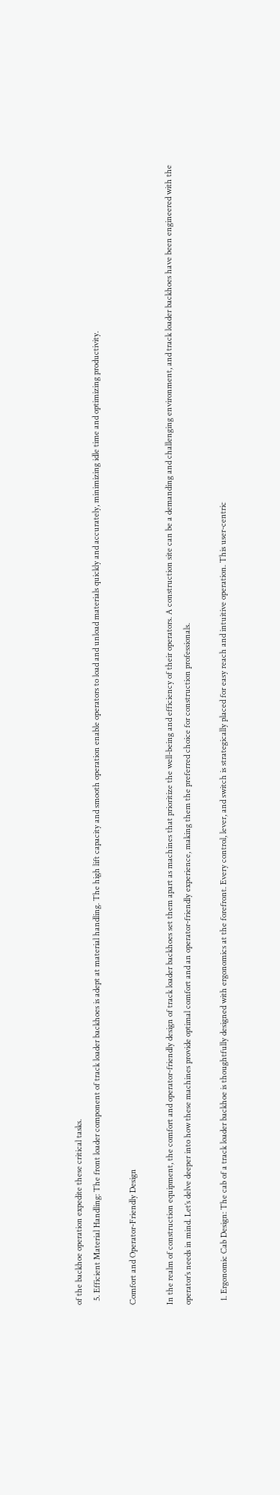of the backhoe operation expedite these critical tasks.
  5. Efficient Material Handling: The front loader component of track loader backhoes is adept at material handling. The high lift capacity and smooth operation enable operators to load and unload materials quickly and accurately, minimizing idle time and optimizing productivity.

Comfort and Operator-Friendly Design

In the realm of construction equipment, the comfort and operator-friendly design of track loader backhoes set them apart as machines that prioritize the well-being and efficiency of their operators. A construction site can be a demanding and challenging environment, and track loader backhoes have been engineered with the operator’s needs in mind. Let’s delve deeper into how these machines provide optimal comfort and an operator-friendly experience, making them the preferred choice for construction professionals.

  1. Ergonomic Cab Design: The cab of a track loader backhoe is thoughtfully designed with ergonomics at the forefront. Every control, lever, and switch is strategically placed for easy reach and intuitive operation. This user-centric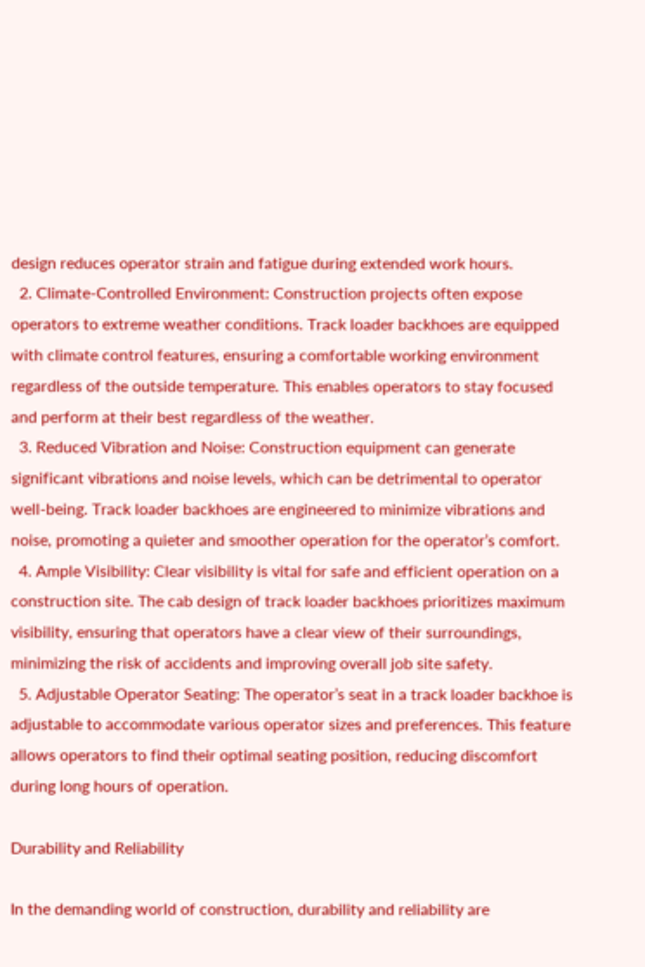design reduces operator strain and fatigue during extended work hours.
  2. Climate-Controlled Environment: Construction projects often expose operators to extreme weather conditions. Track loader backhoes are equipped with climate control features, ensuring a comfortable working environment regardless of the outside temperature. This enables operators to stay focused and perform at their best regardless of the weather.
  3. Reduced Vibration and Noise: Construction equipment can generate significant vibrations and noise levels, which can be detrimental to operator well-being. Track loader backhoes are engineered to minimize vibrations and noise, promoting a quieter and smoother operation for the operator’s comfort.
  4. Ample Visibility: Clear visibility is vital for safe and efficient operation on a construction site. The cab design of track loader backhoes prioritizes maximum visibility, ensuring that operators have a clear view of their surroundings, minimizing the risk of accidents and improving overall job site safety.
  5. Adjustable Operator Seating: The operator’s seat in a track loader backhoe is adjustable to accommodate various operator sizes and preferences. This feature allows operators to find their optimal seating position, reducing discomfort during long hours of operation.

Durability and Reliability

In the demanding world of construction, durability and reliability are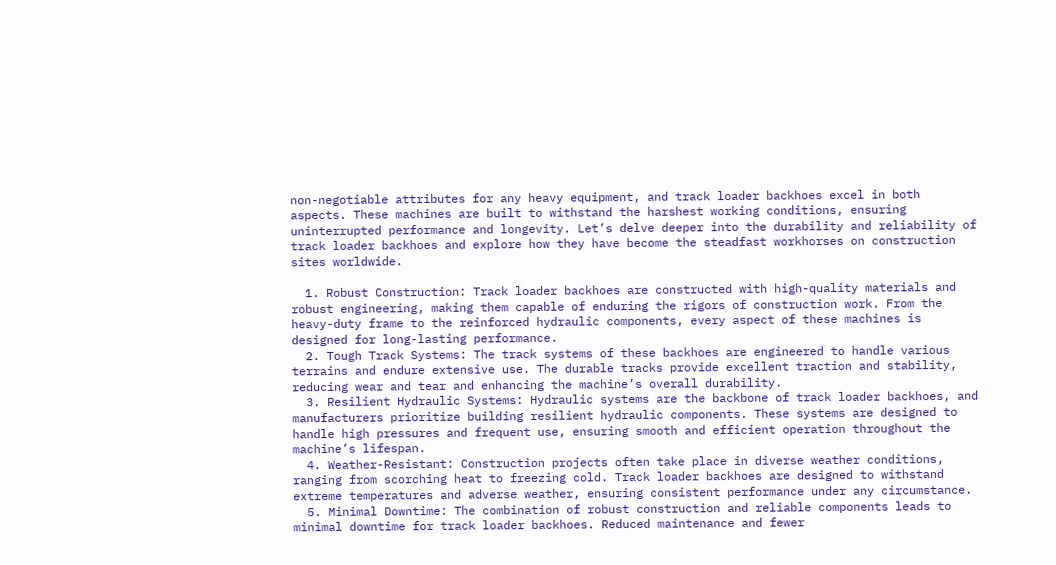non-negotiable attributes for any heavy equipment, and track loader backhoes excel in both aspects. These machines are built to withstand the harshest working conditions, ensuring uninterrupted performance and longevity. Let’s delve deeper into the durability and reliability of track loader backhoes and explore how they have become the steadfast workhorses on construction sites worldwide.

  1. Robust Construction: Track loader backhoes are constructed with high-quality materials and robust engineering, making them capable of enduring the rigors of construction work. From the heavy-duty frame to the reinforced hydraulic components, every aspect of these machines is designed for long-lasting performance.
  2. Tough Track Systems: The track systems of these backhoes are engineered to handle various terrains and endure extensive use. The durable tracks provide excellent traction and stability, reducing wear and tear and enhancing the machine’s overall durability.
  3. Resilient Hydraulic Systems: Hydraulic systems are the backbone of track loader backhoes, and manufacturers prioritize building resilient hydraulic components. These systems are designed to handle high pressures and frequent use, ensuring smooth and efficient operation throughout the machine’s lifespan.
  4. Weather-Resistant: Construction projects often take place in diverse weather conditions, ranging from scorching heat to freezing cold. Track loader backhoes are designed to withstand extreme temperatures and adverse weather, ensuring consistent performance under any circumstance.
  5. Minimal Downtime: The combination of robust construction and reliable components leads to minimal downtime for track loader backhoes. Reduced maintenance and fewer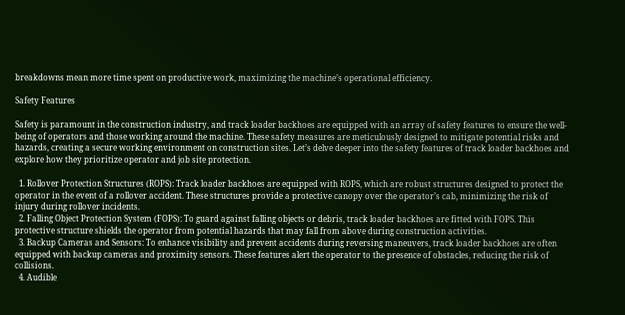breakdowns mean more time spent on productive work, maximizing the machine’s operational efficiency.

Safety Features

Safety is paramount in the construction industry, and track loader backhoes are equipped with an array of safety features to ensure the well-being of operators and those working around the machine. These safety measures are meticulously designed to mitigate potential risks and hazards, creating a secure working environment on construction sites. Let’s delve deeper into the safety features of track loader backhoes and explore how they prioritize operator and job site protection.

  1. Rollover Protection Structures (ROPS): Track loader backhoes are equipped with ROPS, which are robust structures designed to protect the operator in the event of a rollover accident. These structures provide a protective canopy over the operator’s cab, minimizing the risk of injury during rollover incidents.
  2. Falling Object Protection System (FOPS): To guard against falling objects or debris, track loader backhoes are fitted with FOPS. This protective structure shields the operator from potential hazards that may fall from above during construction activities.
  3. Backup Cameras and Sensors: To enhance visibility and prevent accidents during reversing maneuvers, track loader backhoes are often equipped with backup cameras and proximity sensors. These features alert the operator to the presence of obstacles, reducing the risk of collisions.
  4. Audible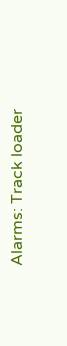Alarms: Track loader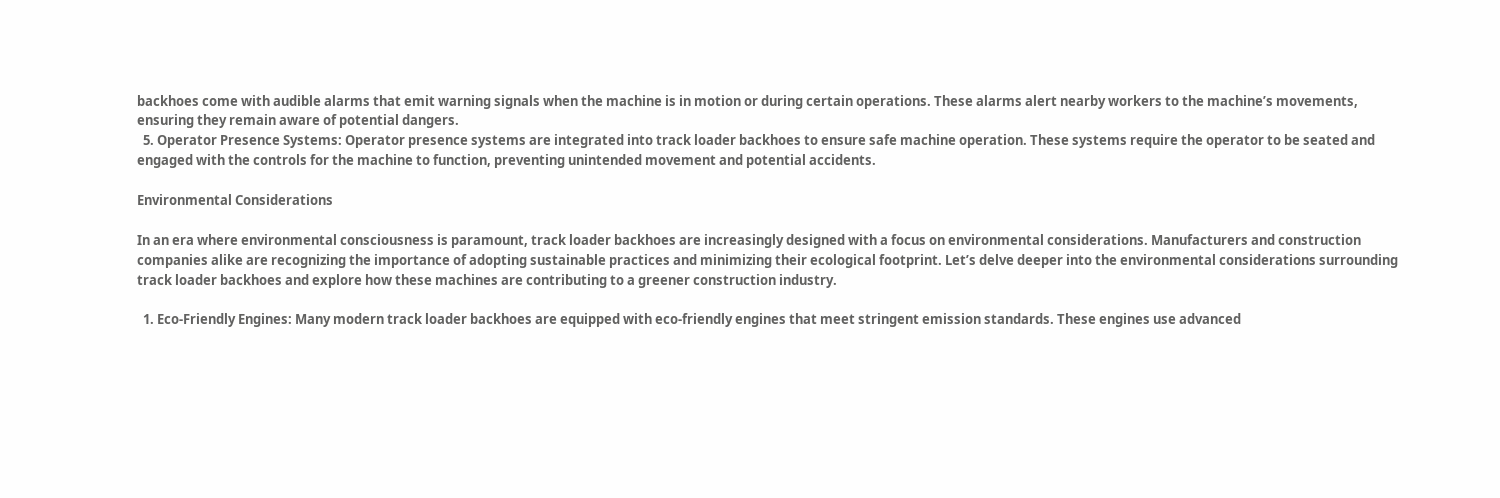backhoes come with audible alarms that emit warning signals when the machine is in motion or during certain operations. These alarms alert nearby workers to the machine’s movements, ensuring they remain aware of potential dangers.
  5. Operator Presence Systems: Operator presence systems are integrated into track loader backhoes to ensure safe machine operation. These systems require the operator to be seated and engaged with the controls for the machine to function, preventing unintended movement and potential accidents.

Environmental Considerations

In an era where environmental consciousness is paramount, track loader backhoes are increasingly designed with a focus on environmental considerations. Manufacturers and construction companies alike are recognizing the importance of adopting sustainable practices and minimizing their ecological footprint. Let’s delve deeper into the environmental considerations surrounding track loader backhoes and explore how these machines are contributing to a greener construction industry.

  1. Eco-Friendly Engines: Many modern track loader backhoes are equipped with eco-friendly engines that meet stringent emission standards. These engines use advanced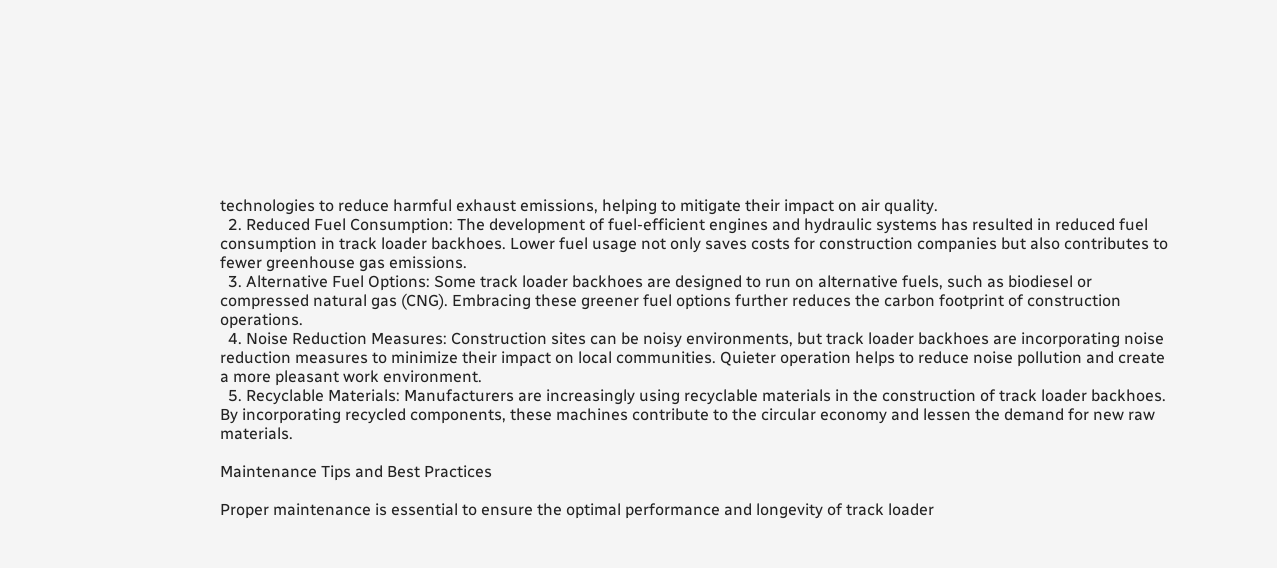technologies to reduce harmful exhaust emissions, helping to mitigate their impact on air quality.
  2. Reduced Fuel Consumption: The development of fuel-efficient engines and hydraulic systems has resulted in reduced fuel consumption in track loader backhoes. Lower fuel usage not only saves costs for construction companies but also contributes to fewer greenhouse gas emissions.
  3. Alternative Fuel Options: Some track loader backhoes are designed to run on alternative fuels, such as biodiesel or compressed natural gas (CNG). Embracing these greener fuel options further reduces the carbon footprint of construction operations.
  4. Noise Reduction Measures: Construction sites can be noisy environments, but track loader backhoes are incorporating noise reduction measures to minimize their impact on local communities. Quieter operation helps to reduce noise pollution and create a more pleasant work environment.
  5. Recyclable Materials: Manufacturers are increasingly using recyclable materials in the construction of track loader backhoes. By incorporating recycled components, these machines contribute to the circular economy and lessen the demand for new raw materials.

Maintenance Tips and Best Practices

Proper maintenance is essential to ensure the optimal performance and longevity of track loader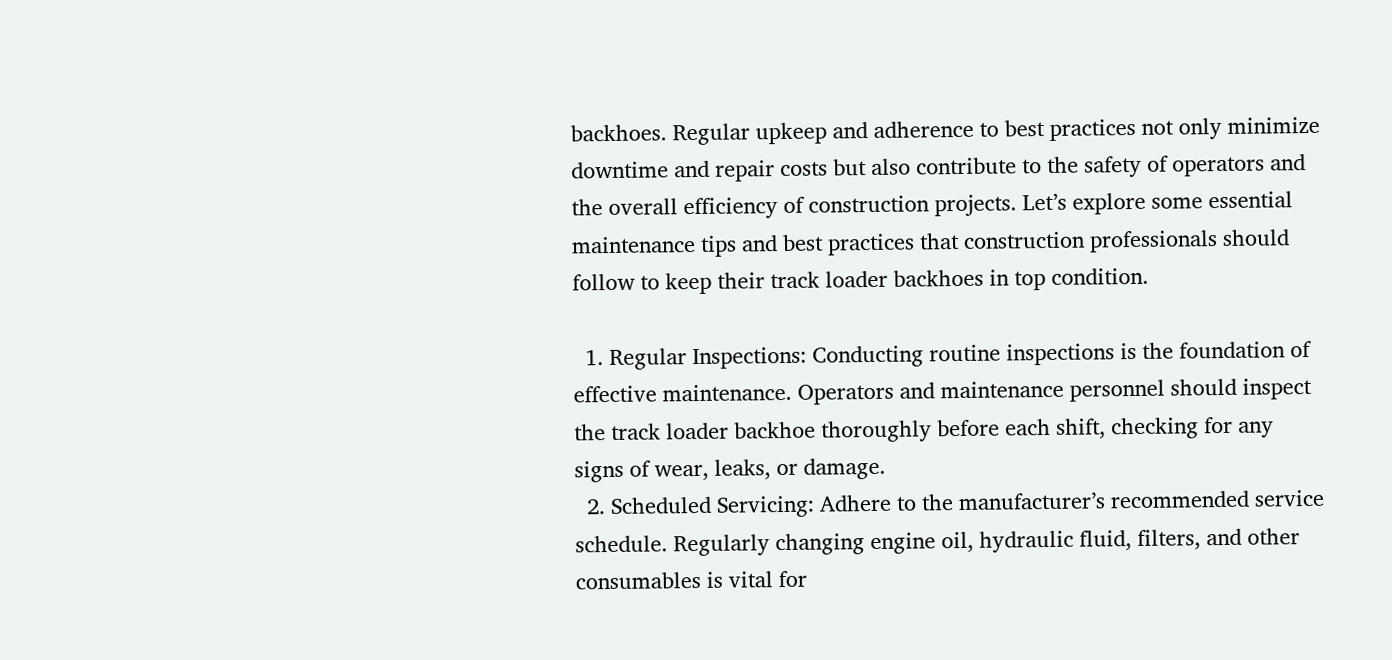backhoes. Regular upkeep and adherence to best practices not only minimize downtime and repair costs but also contribute to the safety of operators and the overall efficiency of construction projects. Let’s explore some essential maintenance tips and best practices that construction professionals should follow to keep their track loader backhoes in top condition.

  1. Regular Inspections: Conducting routine inspections is the foundation of effective maintenance. Operators and maintenance personnel should inspect the track loader backhoe thoroughly before each shift, checking for any signs of wear, leaks, or damage.
  2. Scheduled Servicing: Adhere to the manufacturer’s recommended service schedule. Regularly changing engine oil, hydraulic fluid, filters, and other consumables is vital for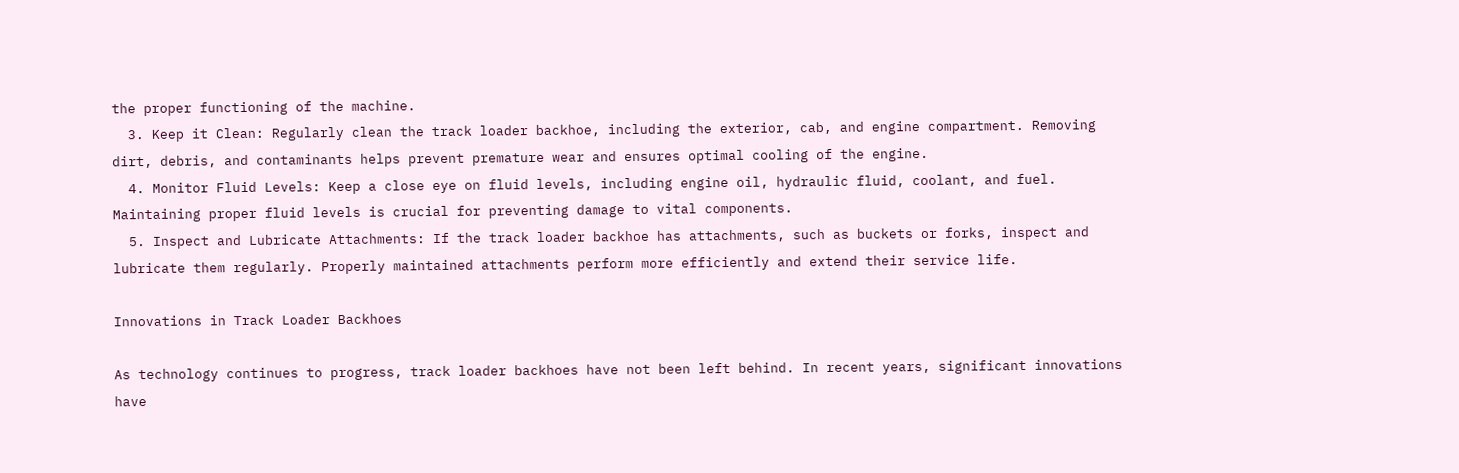the proper functioning of the machine.
  3. Keep it Clean: Regularly clean the track loader backhoe, including the exterior, cab, and engine compartment. Removing dirt, debris, and contaminants helps prevent premature wear and ensures optimal cooling of the engine.
  4. Monitor Fluid Levels: Keep a close eye on fluid levels, including engine oil, hydraulic fluid, coolant, and fuel. Maintaining proper fluid levels is crucial for preventing damage to vital components.
  5. Inspect and Lubricate Attachments: If the track loader backhoe has attachments, such as buckets or forks, inspect and lubricate them regularly. Properly maintained attachments perform more efficiently and extend their service life.

Innovations in Track Loader Backhoes

As technology continues to progress, track loader backhoes have not been left behind. In recent years, significant innovations have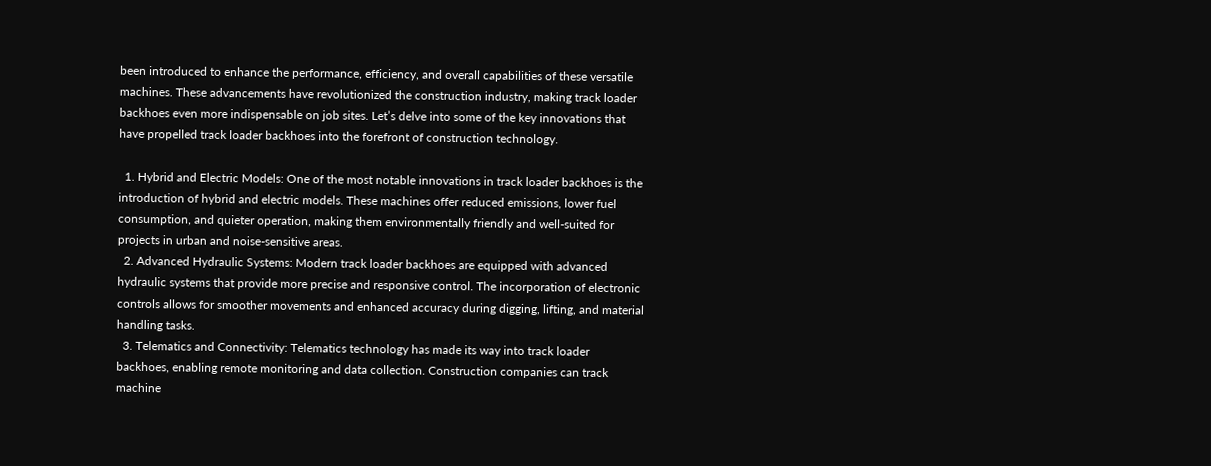been introduced to enhance the performance, efficiency, and overall capabilities of these versatile machines. These advancements have revolutionized the construction industry, making track loader backhoes even more indispensable on job sites. Let’s delve into some of the key innovations that have propelled track loader backhoes into the forefront of construction technology.

  1. Hybrid and Electric Models: One of the most notable innovations in track loader backhoes is the introduction of hybrid and electric models. These machines offer reduced emissions, lower fuel consumption, and quieter operation, making them environmentally friendly and well-suited for projects in urban and noise-sensitive areas.
  2. Advanced Hydraulic Systems: Modern track loader backhoes are equipped with advanced hydraulic systems that provide more precise and responsive control. The incorporation of electronic controls allows for smoother movements and enhanced accuracy during digging, lifting, and material handling tasks.
  3. Telematics and Connectivity: Telematics technology has made its way into track loader backhoes, enabling remote monitoring and data collection. Construction companies can track machine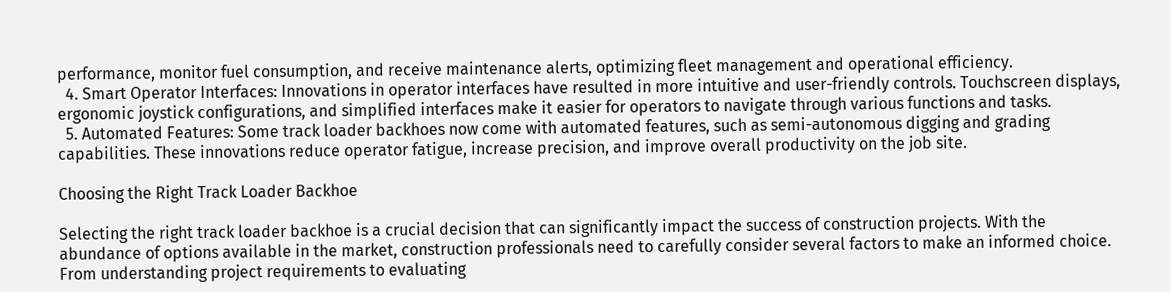performance, monitor fuel consumption, and receive maintenance alerts, optimizing fleet management and operational efficiency.
  4. Smart Operator Interfaces: Innovations in operator interfaces have resulted in more intuitive and user-friendly controls. Touchscreen displays, ergonomic joystick configurations, and simplified interfaces make it easier for operators to navigate through various functions and tasks.
  5. Automated Features: Some track loader backhoes now come with automated features, such as semi-autonomous digging and grading capabilities. These innovations reduce operator fatigue, increase precision, and improve overall productivity on the job site.

Choosing the Right Track Loader Backhoe

Selecting the right track loader backhoe is a crucial decision that can significantly impact the success of construction projects. With the abundance of options available in the market, construction professionals need to carefully consider several factors to make an informed choice. From understanding project requirements to evaluating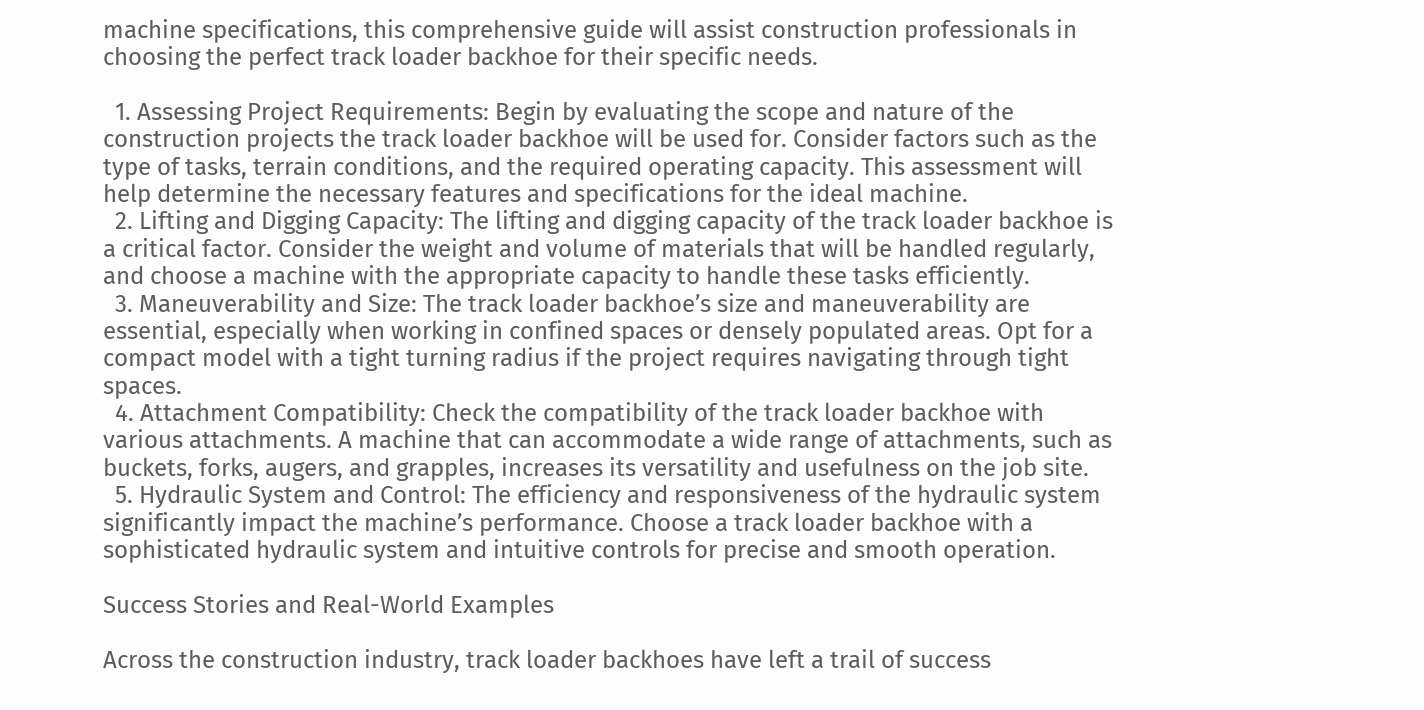machine specifications, this comprehensive guide will assist construction professionals in choosing the perfect track loader backhoe for their specific needs.

  1. Assessing Project Requirements: Begin by evaluating the scope and nature of the construction projects the track loader backhoe will be used for. Consider factors such as the type of tasks, terrain conditions, and the required operating capacity. This assessment will help determine the necessary features and specifications for the ideal machine.
  2. Lifting and Digging Capacity: The lifting and digging capacity of the track loader backhoe is a critical factor. Consider the weight and volume of materials that will be handled regularly, and choose a machine with the appropriate capacity to handle these tasks efficiently.
  3. Maneuverability and Size: The track loader backhoe’s size and maneuverability are essential, especially when working in confined spaces or densely populated areas. Opt for a compact model with a tight turning radius if the project requires navigating through tight spaces.
  4. Attachment Compatibility: Check the compatibility of the track loader backhoe with various attachments. A machine that can accommodate a wide range of attachments, such as buckets, forks, augers, and grapples, increases its versatility and usefulness on the job site.
  5. Hydraulic System and Control: The efficiency and responsiveness of the hydraulic system significantly impact the machine’s performance. Choose a track loader backhoe with a sophisticated hydraulic system and intuitive controls for precise and smooth operation.

Success Stories and Real-World Examples

Across the construction industry, track loader backhoes have left a trail of success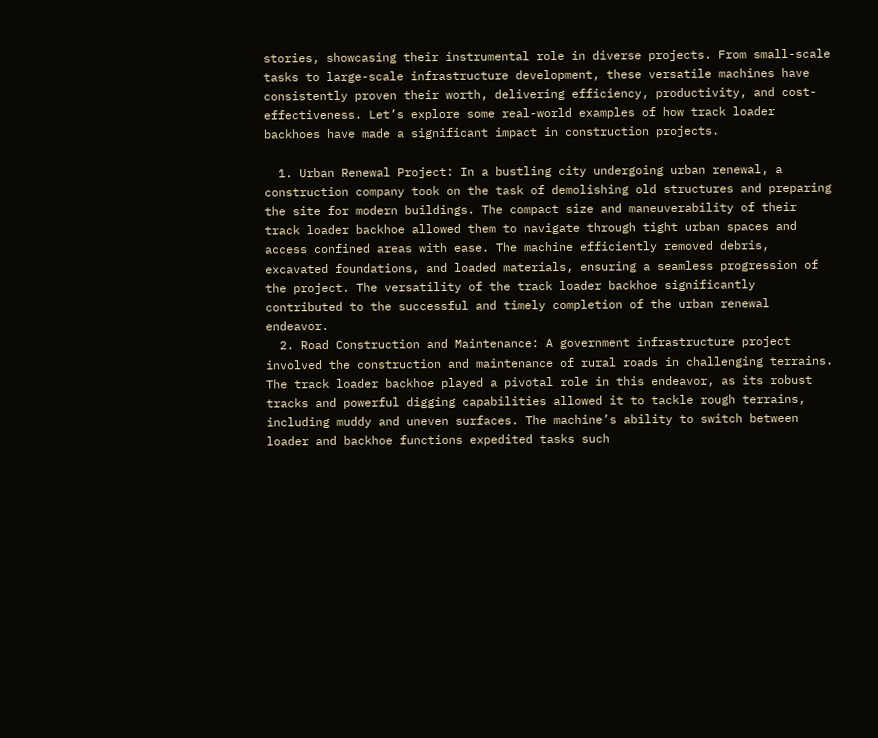stories, showcasing their instrumental role in diverse projects. From small-scale tasks to large-scale infrastructure development, these versatile machines have consistently proven their worth, delivering efficiency, productivity, and cost-effectiveness. Let’s explore some real-world examples of how track loader backhoes have made a significant impact in construction projects.

  1. Urban Renewal Project: In a bustling city undergoing urban renewal, a construction company took on the task of demolishing old structures and preparing the site for modern buildings. The compact size and maneuverability of their track loader backhoe allowed them to navigate through tight urban spaces and access confined areas with ease. The machine efficiently removed debris, excavated foundations, and loaded materials, ensuring a seamless progression of the project. The versatility of the track loader backhoe significantly contributed to the successful and timely completion of the urban renewal endeavor.
  2. Road Construction and Maintenance: A government infrastructure project involved the construction and maintenance of rural roads in challenging terrains. The track loader backhoe played a pivotal role in this endeavor, as its robust tracks and powerful digging capabilities allowed it to tackle rough terrains, including muddy and uneven surfaces. The machine’s ability to switch between loader and backhoe functions expedited tasks such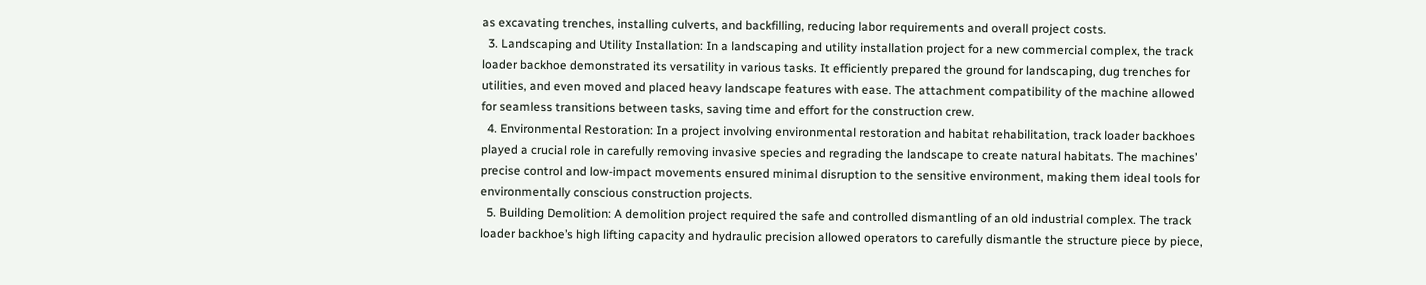as excavating trenches, installing culverts, and backfilling, reducing labor requirements and overall project costs.
  3. Landscaping and Utility Installation: In a landscaping and utility installation project for a new commercial complex, the track loader backhoe demonstrated its versatility in various tasks. It efficiently prepared the ground for landscaping, dug trenches for utilities, and even moved and placed heavy landscape features with ease. The attachment compatibility of the machine allowed for seamless transitions between tasks, saving time and effort for the construction crew.
  4. Environmental Restoration: In a project involving environmental restoration and habitat rehabilitation, track loader backhoes played a crucial role in carefully removing invasive species and regrading the landscape to create natural habitats. The machines’ precise control and low-impact movements ensured minimal disruption to the sensitive environment, making them ideal tools for environmentally conscious construction projects.
  5. Building Demolition: A demolition project required the safe and controlled dismantling of an old industrial complex. The track loader backhoe’s high lifting capacity and hydraulic precision allowed operators to carefully dismantle the structure piece by piece,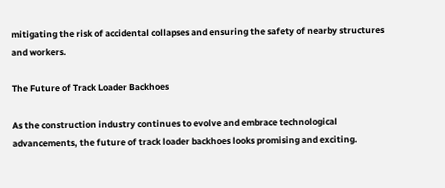mitigating the risk of accidental collapses and ensuring the safety of nearby structures and workers.

The Future of Track Loader Backhoes

As the construction industry continues to evolve and embrace technological advancements, the future of track loader backhoes looks promising and exciting.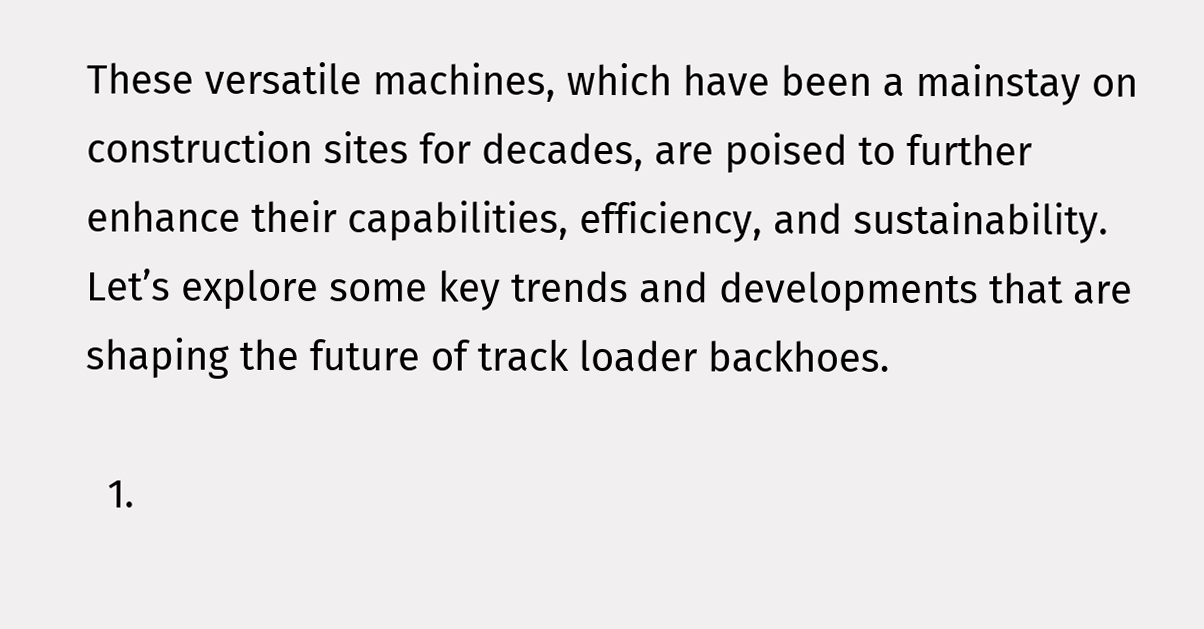These versatile machines, which have been a mainstay on construction sites for decades, are poised to further enhance their capabilities, efficiency, and sustainability. Let’s explore some key trends and developments that are shaping the future of track loader backhoes.

  1.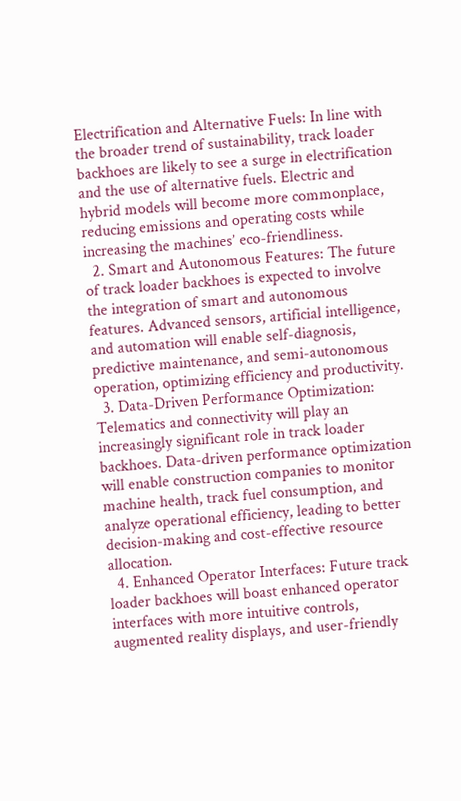Electrification and Alternative Fuels: In line with the broader trend of sustainability, track loader backhoes are likely to see a surge in electrification and the use of alternative fuels. Electric and hybrid models will become more commonplace, reducing emissions and operating costs while increasing the machines’ eco-friendliness.
  2. Smart and Autonomous Features: The future of track loader backhoes is expected to involve the integration of smart and autonomous features. Advanced sensors, artificial intelligence, and automation will enable self-diagnosis, predictive maintenance, and semi-autonomous operation, optimizing efficiency and productivity.
  3. Data-Driven Performance Optimization: Telematics and connectivity will play an increasingly significant role in track loader backhoes. Data-driven performance optimization will enable construction companies to monitor machine health, track fuel consumption, and analyze operational efficiency, leading to better decision-making and cost-effective resource allocation.
  4. Enhanced Operator Interfaces: Future track loader backhoes will boast enhanced operator interfaces with more intuitive controls, augmented reality displays, and user-friendly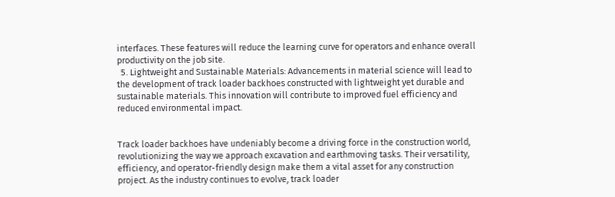interfaces. These features will reduce the learning curve for operators and enhance overall productivity on the job site.
  5. Lightweight and Sustainable Materials: Advancements in material science will lead to the development of track loader backhoes constructed with lightweight yet durable and sustainable materials. This innovation will contribute to improved fuel efficiency and reduced environmental impact.


Track loader backhoes have undeniably become a driving force in the construction world, revolutionizing the way we approach excavation and earthmoving tasks. Their versatility, efficiency, and operator-friendly design make them a vital asset for any construction project. As the industry continues to evolve, track loader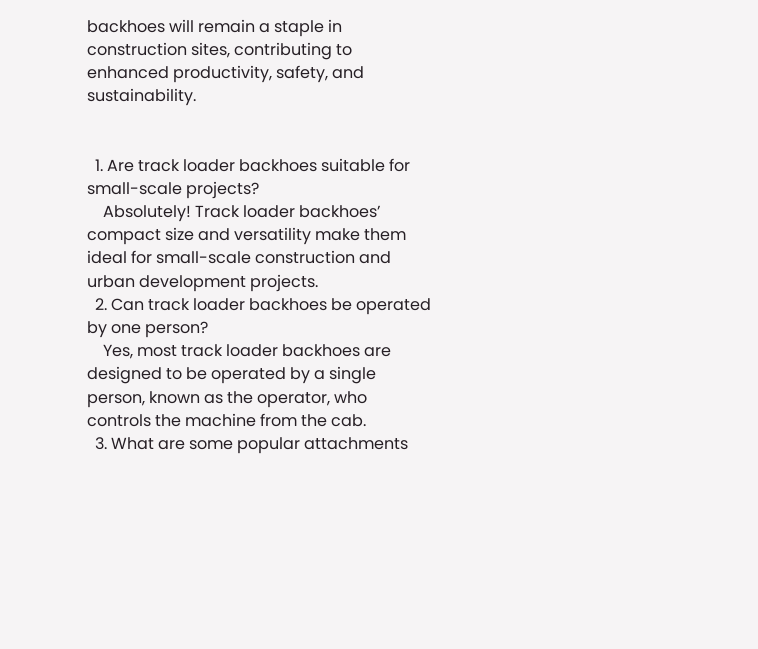backhoes will remain a staple in construction sites, contributing to enhanced productivity, safety, and sustainability.


  1. Are track loader backhoes suitable for small-scale projects?
    Absolutely! Track loader backhoes’ compact size and versatility make them ideal for small-scale construction and urban development projects.
  2. Can track loader backhoes be operated by one person?
    Yes, most track loader backhoes are designed to be operated by a single person, known as the operator, who controls the machine from the cab.
  3. What are some popular attachments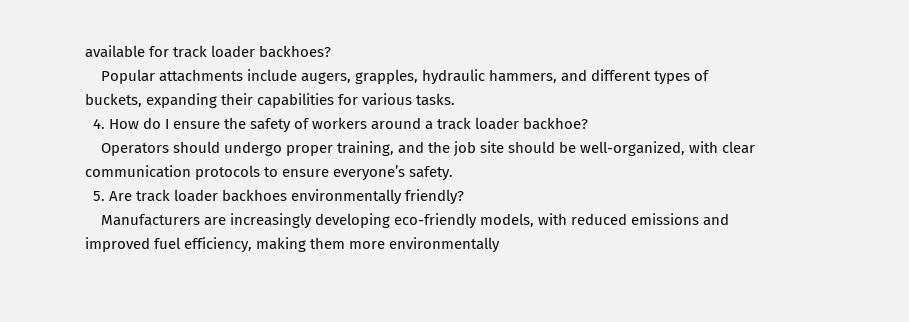available for track loader backhoes?
    Popular attachments include augers, grapples, hydraulic hammers, and different types of buckets, expanding their capabilities for various tasks.
  4. How do I ensure the safety of workers around a track loader backhoe?
    Operators should undergo proper training, and the job site should be well-organized, with clear communication protocols to ensure everyone’s safety.
  5. Are track loader backhoes environmentally friendly?
    Manufacturers are increasingly developing eco-friendly models, with reduced emissions and improved fuel efficiency, making them more environmentally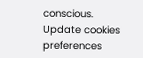conscious.
Update cookies preferences